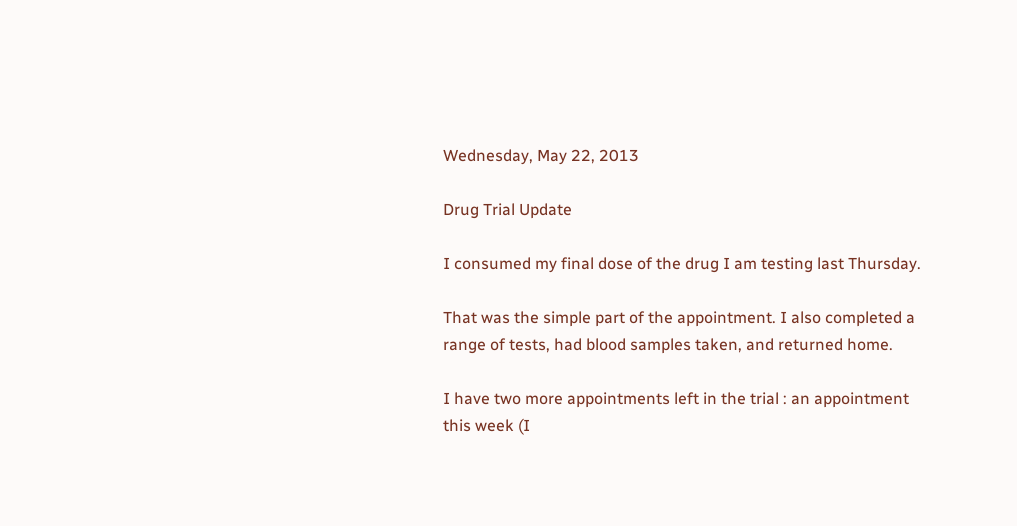Wednesday, May 22, 2013

Drug Trial Update

I consumed my final dose of the drug I am testing last Thursday.

That was the simple part of the appointment. I also completed a range of tests, had blood samples taken, and returned home.

I have two more appointments left in the trial : an appointment this week (I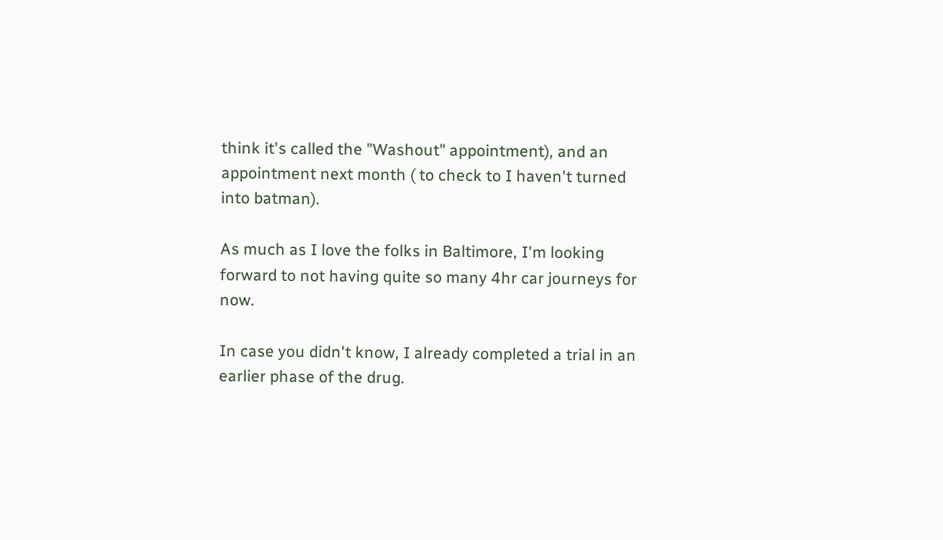think it's called the "Washout" appointment), and an appointment next month ( to check to I haven't turned into batman).

As much as I love the folks in Baltimore, I'm looking forward to not having quite so many 4hr car journeys for now.

In case you didn't know, I already completed a trial in an earlier phase of the drug.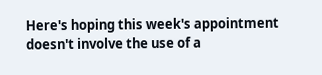Here's hoping this week's appointment doesn't involve the use of a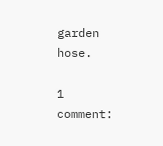garden hose.

1 comment: